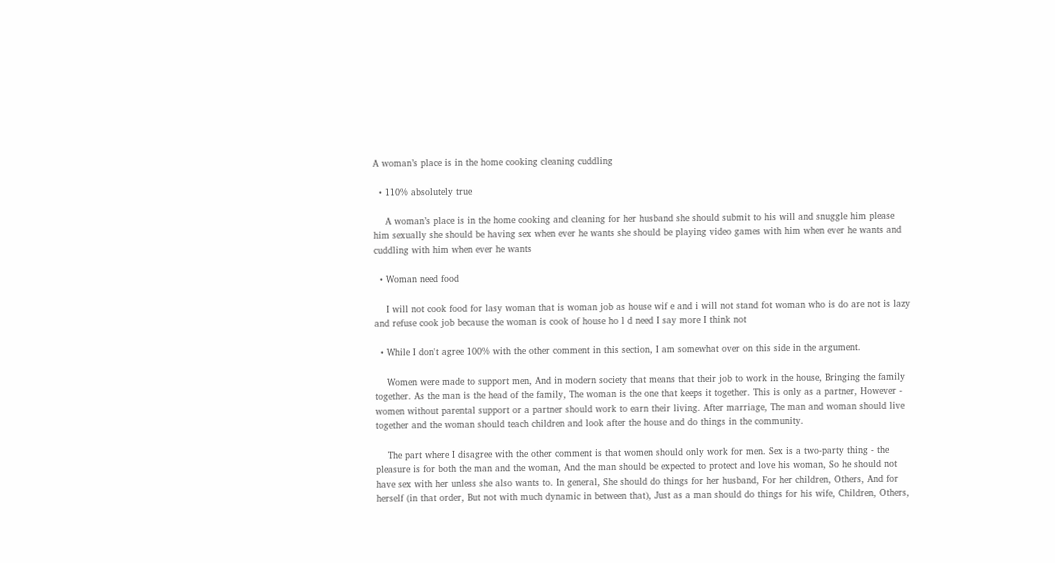A woman’s place is in the home cooking cleaning cuddling

  • 110% absolutely true

    A woman’s place is in the home cooking and cleaning for her husband she should submit to his will and snuggle him please him sexually she should be having sex when ever he wants she should be playing video games with him when ever he wants and cuddling with him when ever he wants

  • Woman need food

    I will not cook food for lasy woman that is woman job as house wif e and i will not stand fot woman who is do are not is lazy and refuse cook job because the woman is cook of house ho l d need I say more I think not

  • While I don't agree 100% with the other comment in this section, I am somewhat over on this side in the argument.

    Women were made to support men, And in modern society that means that their job to work in the house, Bringing the family together. As the man is the head of the family, The woman is the one that keeps it together. This is only as a partner, However - women without parental support or a partner should work to earn their living. After marriage, The man and woman should live together and the woman should teach children and look after the house and do things in the community.

    The part where I disagree with the other comment is that women should only work for men. Sex is a two-party thing - the pleasure is for both the man and the woman, And the man should be expected to protect and love his woman, So he should not have sex with her unless she also wants to. In general, She should do things for her husband, For her children, Others, And for herself (in that order, But not with much dynamic in between that), Just as a man should do things for his wife, Children, Others,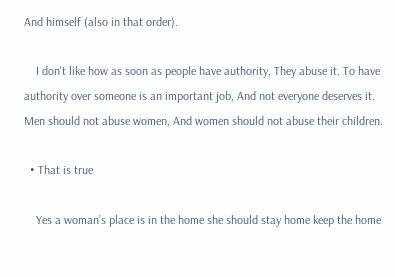And himself (also in that order).

    I don't like how as soon as people have authority, They abuse it. To have authority over someone is an important job, And not everyone deserves it. Men should not abuse women, And women should not abuse their children.

  • That is true

    Yes a woman’s place is in the home she should stay home keep the home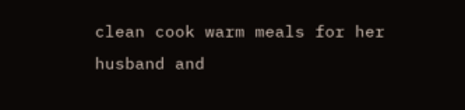clean cook warm meals for her husband and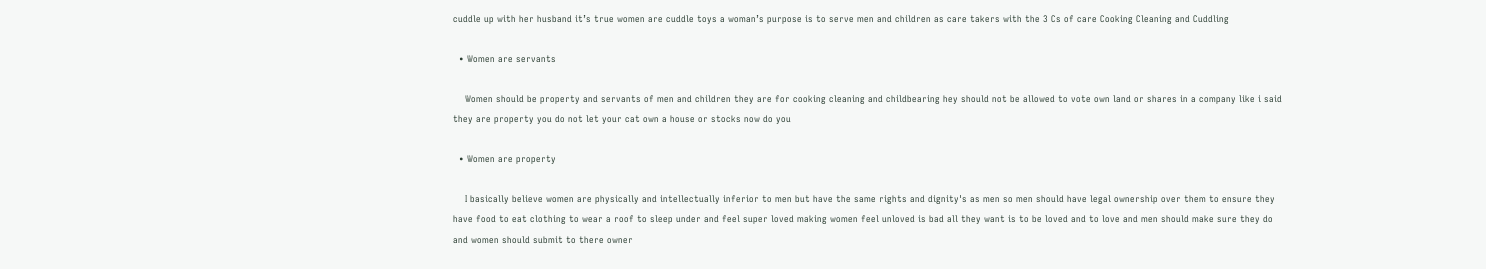cuddle up with her husband it’s true women are cuddle toys a woman’s purpose is to serve men and children as care takers with the 3 Cs of care Cooking Cleaning and Cuddling

  • Women are servants

    Women should be property and servants of men and children they are for cooking cleaning and childbearing hey should not be allowed to vote own land or shares in a company like i said they are property you do not let your cat own a house or stocks now do you

  • Women are property

    I basically believe women are physically and intellectually inferior to men but have the same rights and dignity's as men so men should have legal ownership over them to ensure they have food to eat clothing to wear a roof to sleep under and feel super loved making women feel unloved is bad all they want is to be loved and to love and men should make sure they do and women should submit to there owner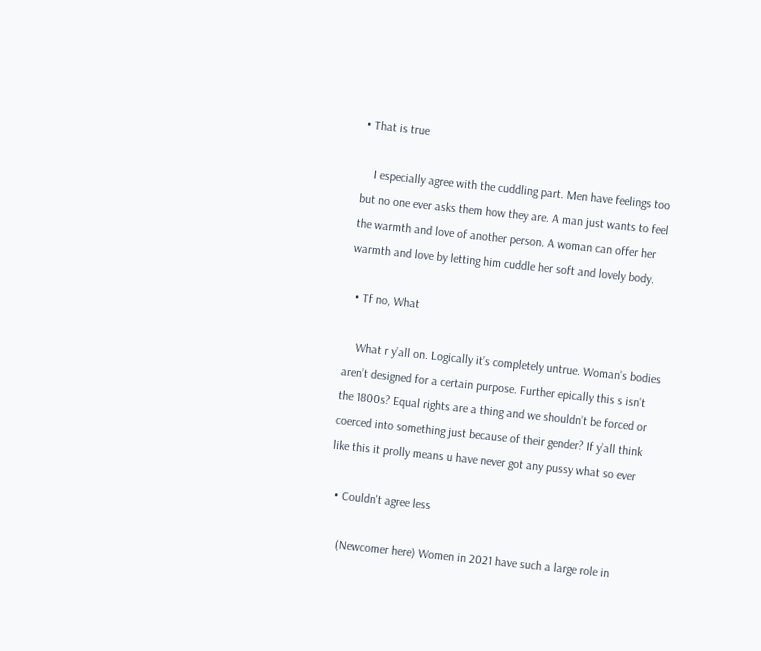• That is true

    I especially agree with the cuddling part. Men have feelings too but no one ever asks them how they are. A man just wants to feel the warmth and love of another person. A woman can offer her warmth and love by letting him cuddle her soft and lovely body.

  • Tf no, What

    What r y’all on. Logically it’s completely untrue. Woman’s bodies aren’t designed for a certain purpose. Further epically this s isn’t the 1800s? Equal rights are a thing and we shouldn’t be forced or coerced into something just because of their gender? If y’all think like this it prolly means u have never got any pussy what so ever

  • Couldn't agree less

    (Newcomer here) Women in 2021 have such a large role in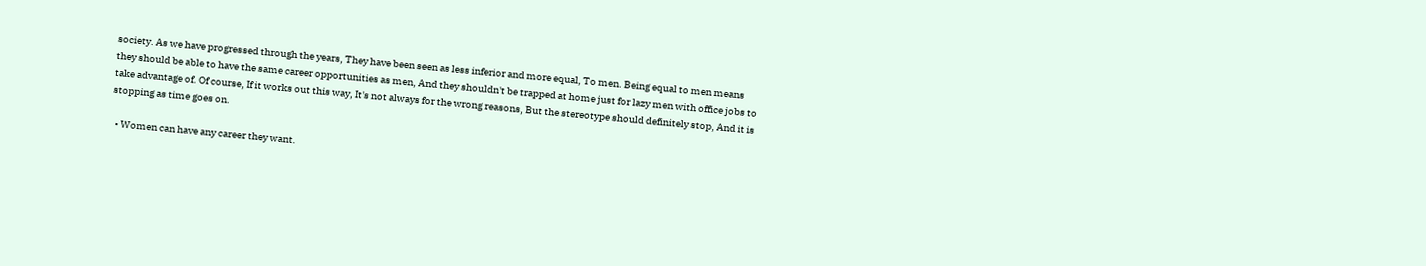society. As we have progressed through the years, They have been seen as less inferior and more equal, To men. Being equal to men means they should be able to have the same career opportunities as men, And they shouldn't be trapped at home just for lazy men with office jobs to take advantage of. Of course, If it works out this way, It's not always for the wrong reasons, But the stereotype should definitely stop, And it is stopping as time goes on.

  • Women can have any career they want.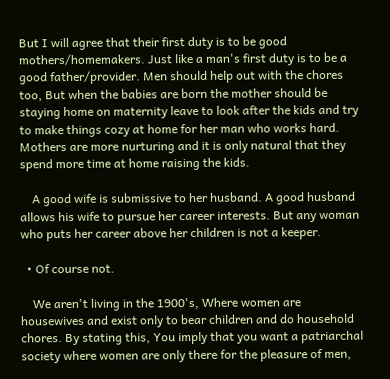But I will agree that their first duty is to be good mothers/homemakers. Just like a man's first duty is to be a good father/provider. Men should help out with the chores too, But when the babies are born the mother should be staying home on maternity leave to look after the kids and try to make things cozy at home for her man who works hard. Mothers are more nurturing and it is only natural that they spend more time at home raising the kids.

    A good wife is submissive to her husband. A good husband allows his wife to pursue her career interests. But any woman who puts her career above her children is not a keeper.

  • Of course not.

    We aren't living in the 1900's, Where women are housewives and exist only to bear children and do household chores. By stating this, You imply that you want a patriarchal society where women are only there for the pleasure of men,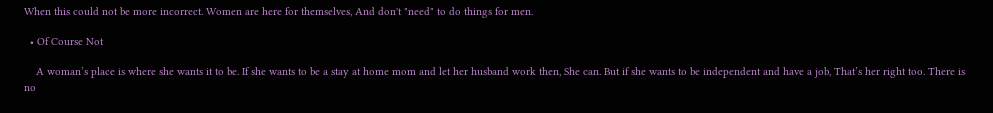When this could not be more incorrect. Women are here for themselves, And don't "need" to do things for men.

  • Of Course Not

    A woman’s place is where she wants it to be. If she wants to be a stay at home mom and let her husband work then, She can. But if she wants to be independent and have a job, That’s her right too. There is no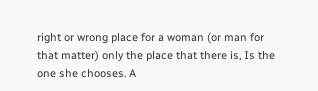right or wrong place for a woman (or man for that matter) only the place that there is, Is the one she chooses. A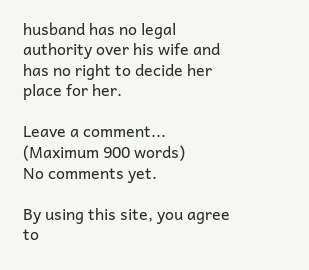husband has no legal authority over his wife and has no right to decide her place for her.

Leave a comment...
(Maximum 900 words)
No comments yet.

By using this site, you agree to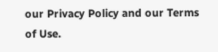our Privacy Policy and our Terms of Use.